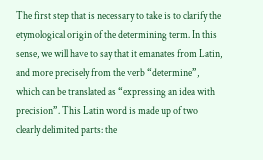The first step that is necessary to take is to clarify the etymological origin of the determining term. In this sense, we will have to say that it emanates from Latin, and more precisely from the verb “determine”, which can be translated as “expressing an idea with precision”. This Latin word is made up of two clearly delimited parts: the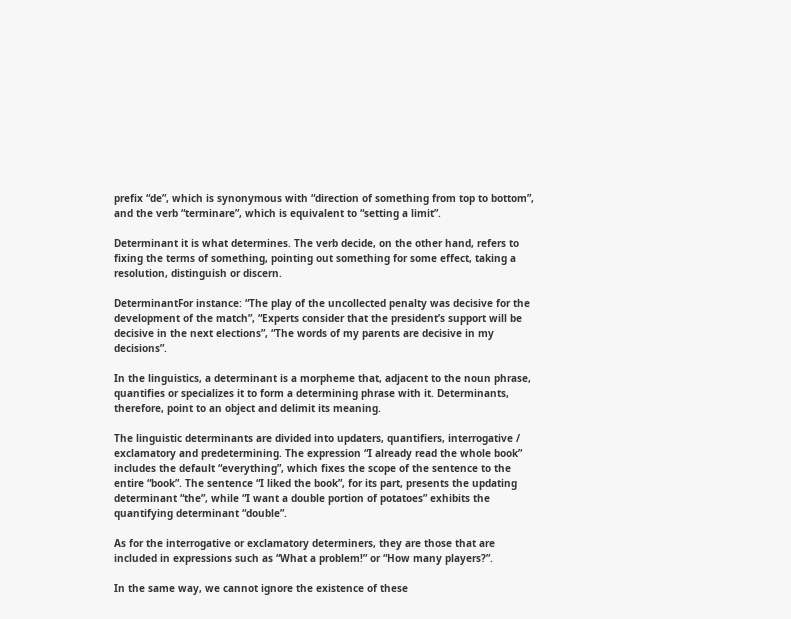prefix “de”, which is synonymous with “direction of something from top to bottom”, and the verb “terminare”, which is equivalent to “setting a limit”.

Determinant it is what determines. The verb decide, on the other hand, refers to fixing the terms of something, pointing out something for some effect, taking a resolution, distinguish or discern.

DeterminantFor instance: “The play of the uncollected penalty was decisive for the development of the match”, “Experts consider that the president’s support will be decisive in the next elections”, “The words of my parents are decisive in my decisions”.

In the linguistics, a determinant is a morpheme that, adjacent to the noun phrase, quantifies or specializes it to form a determining phrase with it. Determinants, therefore, point to an object and delimit its meaning.

The linguistic determinants are divided into updaters, quantifiers, interrogative / exclamatory and predetermining. The expression “I already read the whole book” includes the default “everything”, which fixes the scope of the sentence to the entire “book”. The sentence “I liked the book”, for its part, presents the updating determinant “the”, while “I want a double portion of potatoes” exhibits the quantifying determinant “double”.

As for the interrogative or exclamatory determiners, they are those that are included in expressions such as “What a problem!” or “How many players?”.

In the same way, we cannot ignore the existence of these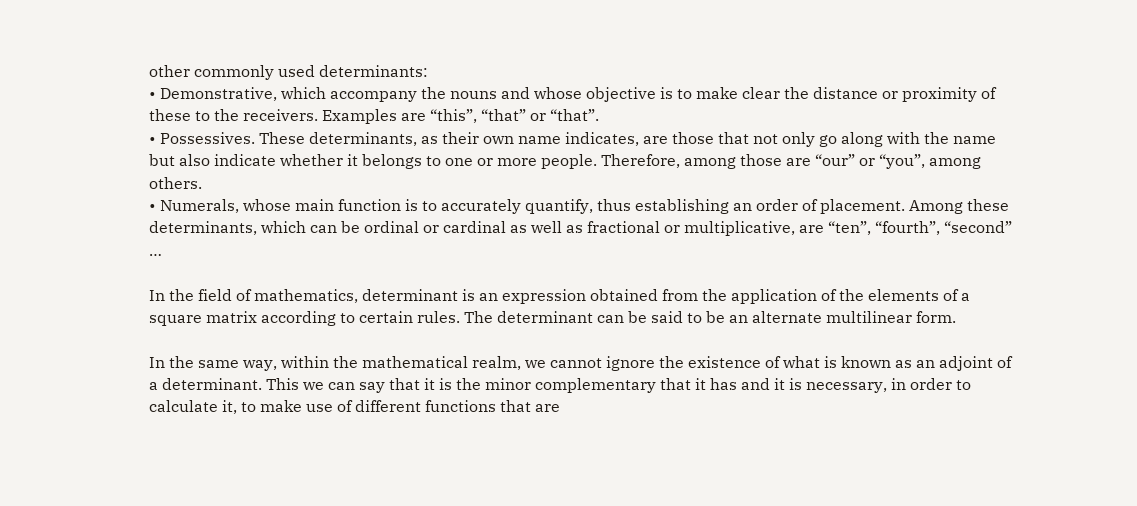other commonly used determinants:
• Demonstrative, which accompany the nouns and whose objective is to make clear the distance or proximity of these to the receivers. Examples are “this”, “that” or “that”.
• Possessives. These determinants, as their own name indicates, are those that not only go along with the name but also indicate whether it belongs to one or more people. Therefore, among those are “our” or “you”, among others.
• Numerals, whose main function is to accurately quantify, thus establishing an order of placement. Among these determinants, which can be ordinal or cardinal as well as fractional or multiplicative, are “ten”, “fourth”, “second” …

In the field of mathematics, determinant is an expression obtained from the application of the elements of a square matrix according to certain rules. The determinant can be said to be an alternate multilinear form.

In the same way, within the mathematical realm, we cannot ignore the existence of what is known as an adjoint of a determinant. This we can say that it is the minor complementary that it has and it is necessary, in order to calculate it, to make use of different functions that are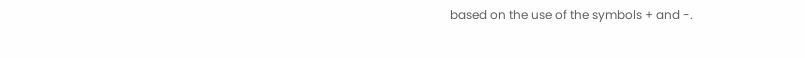based on the use of the symbols + and -.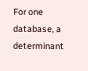For one database, a determinant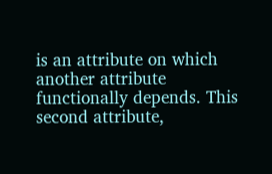is an attribute on which another attribute functionally depends. This second attribute,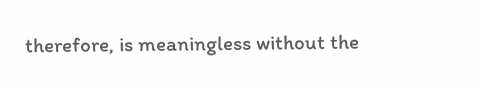therefore, is meaningless without the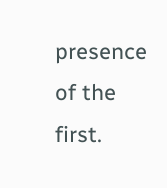presence of the first.